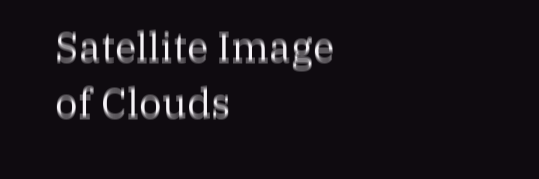Satellite Image of Clouds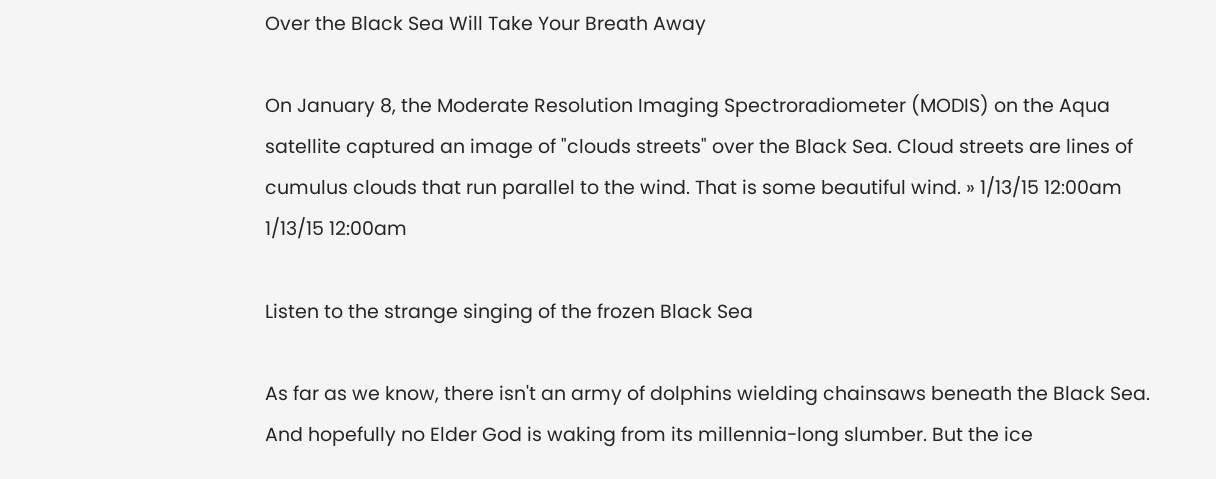Over the Black Sea Will Take Your Breath Away

On January 8, the Moderate Resolution Imaging Spectroradiometer (MODIS) on the Aqua satellite captured an image of "clouds streets" over the Black Sea. Cloud streets are lines of cumulus clouds that run parallel to the wind. That is some beautiful wind. » 1/13/15 12:00am 1/13/15 12:00am

Listen to the strange singing of the frozen Black Sea

As far as we know, there isn't an army of dolphins wielding chainsaws beneath the Black Sea. And hopefully no Elder God is waking from its millennia-long slumber. But the ice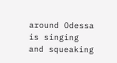around Odessa is singing and squeaking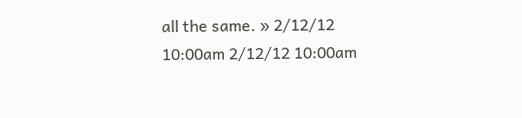all the same. » 2/12/12 10:00am 2/12/12 10:00am